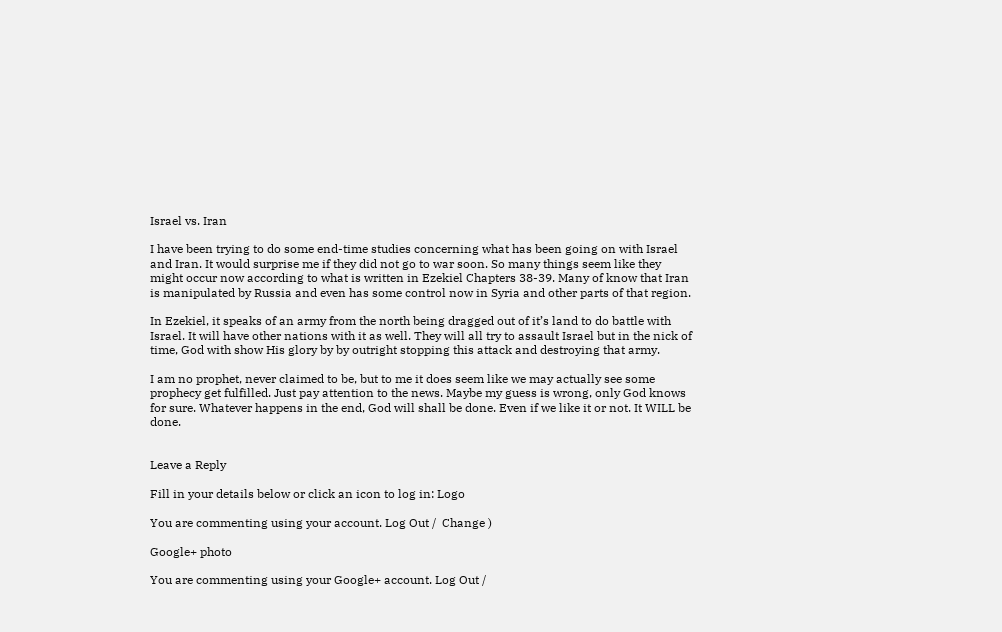Israel vs. Iran

I have been trying to do some end-time studies concerning what has been going on with Israel and Iran. It would surprise me if they did not go to war soon. So many things seem like they might occur now according to what is written in Ezekiel Chapters 38-39. Many of know that Iran is manipulated by Russia and even has some control now in Syria and other parts of that region.

In Ezekiel, it speaks of an army from the north being dragged out of it’s land to do battle with Israel. It will have other nations with it as well. They will all try to assault Israel but in the nick of time, God with show His glory by by outright stopping this attack and destroying that army.

I am no prophet, never claimed to be, but to me it does seem like we may actually see some prophecy get fulfilled. Just pay attention to the news. Maybe my guess is wrong, only God knows for sure. Whatever happens in the end, God will shall be done. Even if we like it or not. It WILL be done.


Leave a Reply

Fill in your details below or click an icon to log in: Logo

You are commenting using your account. Log Out /  Change )

Google+ photo

You are commenting using your Google+ account. Log Out /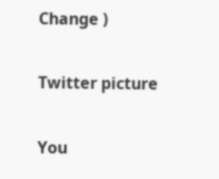Change )

Twitter picture

You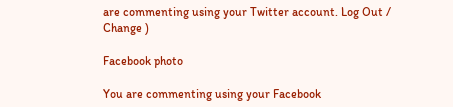are commenting using your Twitter account. Log Out /  Change )

Facebook photo

You are commenting using your Facebook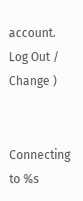account. Log Out /  Change )


Connecting to %s